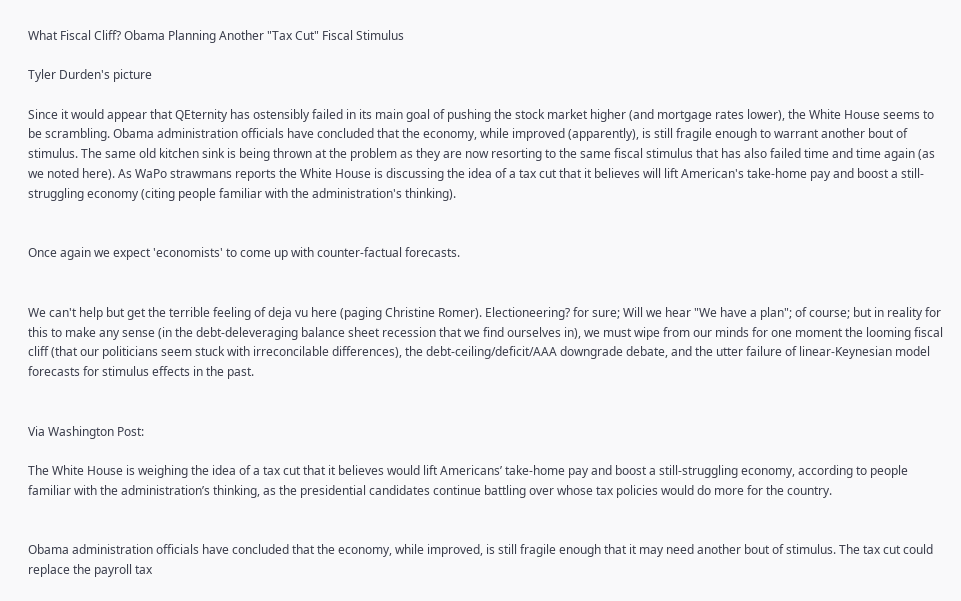What Fiscal Cliff? Obama Planning Another "Tax Cut" Fiscal Stimulus

Tyler Durden's picture

Since it would appear that QEternity has ostensibly failed in its main goal of pushing the stock market higher (and mortgage rates lower), the White House seems to be scrambling. Obama administration officials have concluded that the economy, while improved (apparently), is still fragile enough to warrant another bout of stimulus. The same old kitchen sink is being thrown at the problem as they are now resorting to the same fiscal stimulus that has also failed time and time again (as we noted here). As WaPo strawmans reports the White House is discussing the idea of a tax cut that it believes will lift American's take-home pay and boost a still-struggling economy (citing people familiar with the administration's thinking).


Once again we expect 'economists' to come up with counter-factual forecasts.


We can't help but get the terrible feeling of deja vu here (paging Christine Romer). Electioneering? for sure; Will we hear "We have a plan"; of course; but in reality for this to make any sense (in the debt-deleveraging balance sheet recession that we find ourselves in), we must wipe from our minds for one moment the looming fiscal cliff (that our politicians seem stuck with irreconcilable differences), the debt-ceiling/deficit/AAA downgrade debate, and the utter failure of linear-Keynesian model forecasts for stimulus effects in the past.


Via Washington Post:

The White House is weighing the idea of a tax cut that it believes would lift Americans’ take-home pay and boost a still-struggling economy, according to people familiar with the administration’s thinking, as the presidential candidates continue battling over whose tax policies would do more for the country.


Obama administration officials have concluded that the economy, while improved, is still fragile enough that it may need another bout of stimulus. The tax cut could replace the payroll tax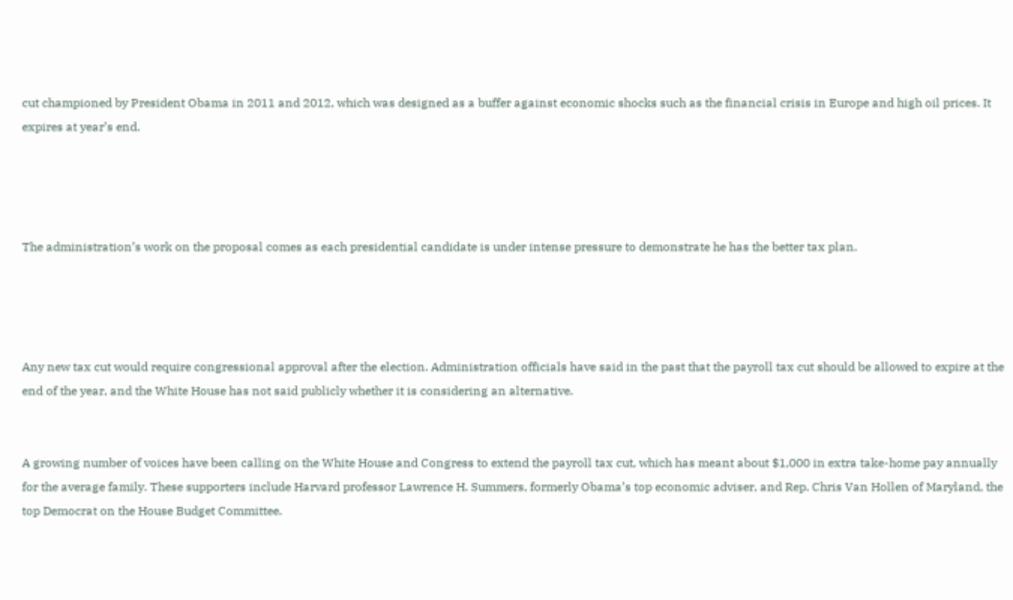cut championed by President Obama in 2011 and 2012, which was designed as a buffer against economic shocks such as the financial crisis in Europe and high oil prices. It expires at year’s end.




The administration’s work on the proposal comes as each presidential candidate is under intense pressure to demonstrate he has the better tax plan.




Any new tax cut would require congressional approval after the election. Administration officials have said in the past that the payroll tax cut should be allowed to expire at the end of the year, and the White House has not said publicly whether it is considering an alternative.


A growing number of voices have been calling on the White House and Congress to extend the payroll tax cut, which has meant about $1,000 in extra take-home pay annually for the average family. These supporters include Harvard professor Lawrence H. Summers, formerly Obama’s top economic adviser, and Rep. Chris Van Hollen of Maryland, the top Democrat on the House Budget Committee.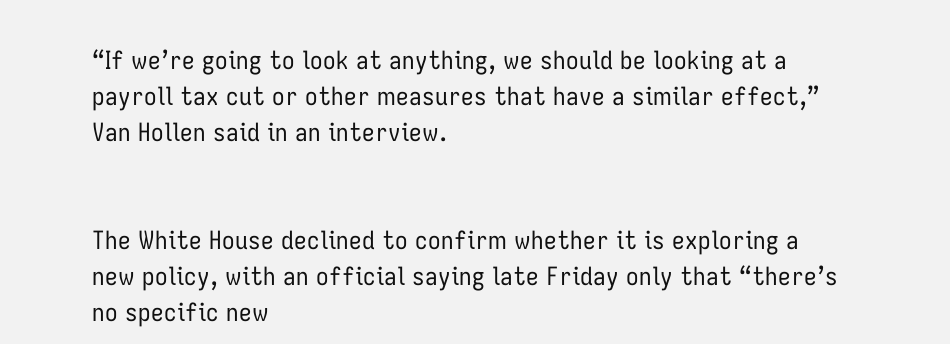“If we’re going to look at anything, we should be looking at a payroll tax cut or other measures that have a similar effect,” Van Hollen said in an interview.


The White House declined to confirm whether it is exploring a new policy, with an official saying late Friday only that “there’s no specific new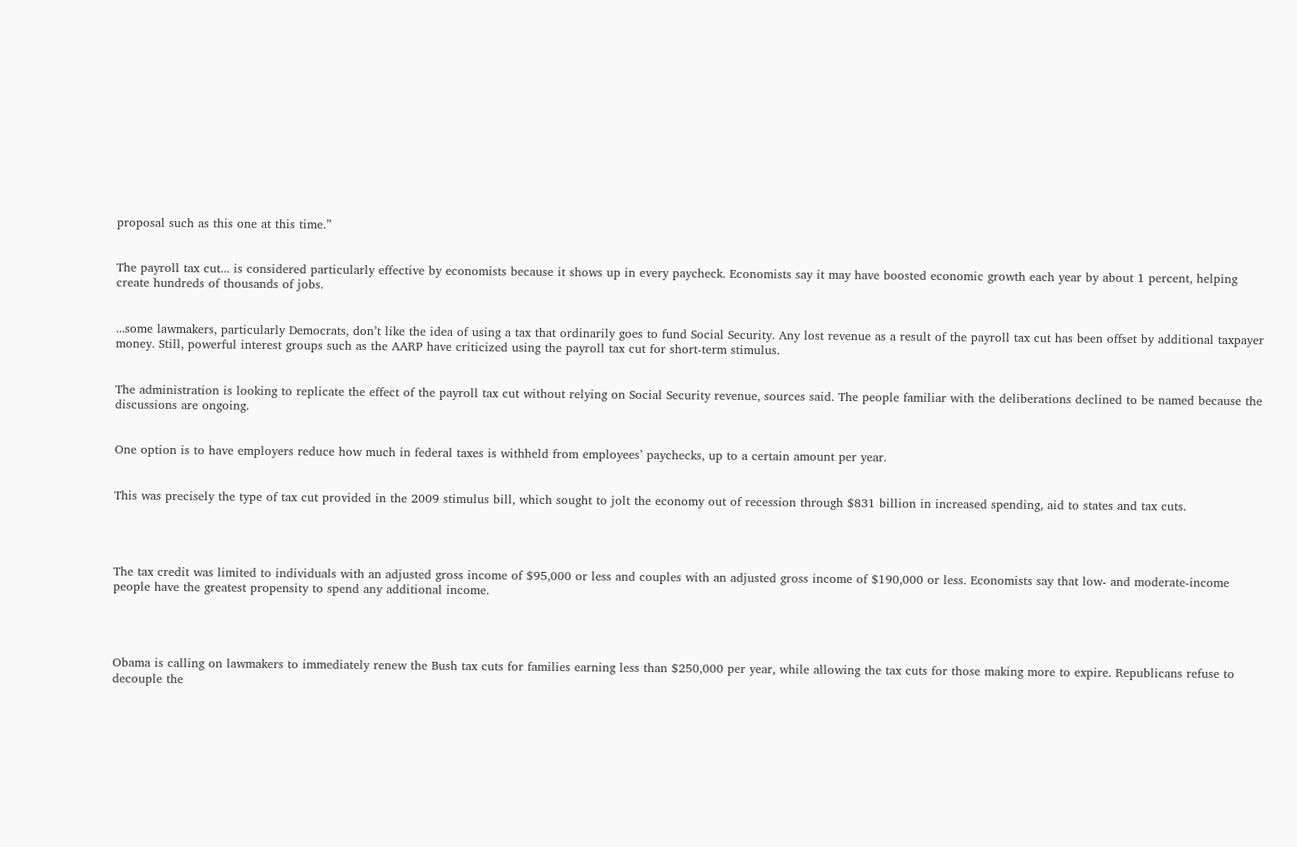proposal such as this one at this time.”


The payroll tax cut... is considered particularly effective by economists because it shows up in every paycheck. Economists say it may have boosted economic growth each year by about 1 percent, helping create hundreds of thousands of jobs.


...some lawmakers, particularly Democrats, don’t like the idea of using a tax that ordinarily goes to fund Social Security. Any lost revenue as a result of the payroll tax cut has been offset by additional taxpayer money. Still, powerful interest groups such as the AARP have criticized using the payroll tax cut for short-term stimulus.


The administration is looking to replicate the effect of the payroll tax cut without relying on Social Security revenue, sources said. The people familiar with the deliberations declined to be named because the discussions are ongoing.


One option is to have employers reduce how much in federal taxes is withheld from employees’ paychecks, up to a certain amount per year.


This was precisely the type of tax cut provided in the 2009 stimulus bill, which sought to jolt the economy out of recession through $831 billion in increased spending, aid to states and tax cuts.




The tax credit was limited to individuals with an adjusted gross income of $95,000 or less and couples with an adjusted gross income of $190,000 or less. Economists say that low- and moderate-income people have the greatest propensity to spend any additional income.




Obama is calling on lawmakers to immediately renew the Bush tax cuts for families earning less than $250,000 per year, while allowing the tax cuts for those making more to expire. Republicans refuse to decouple the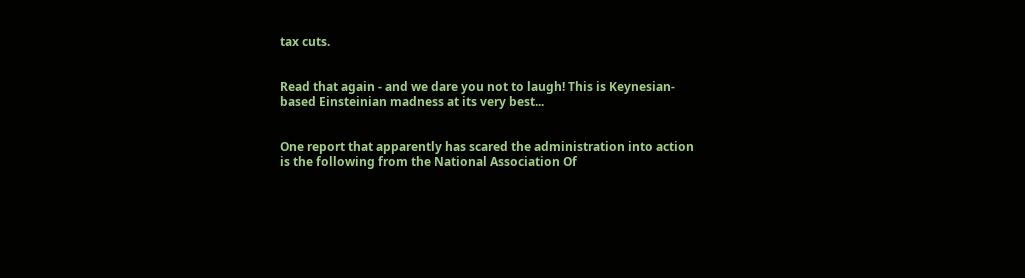tax cuts.


Read that again - and we dare you not to laugh! This is Keynesian-based Einsteinian madness at its very best...


One report that apparently has scared the administration into action is the following from the National Association Of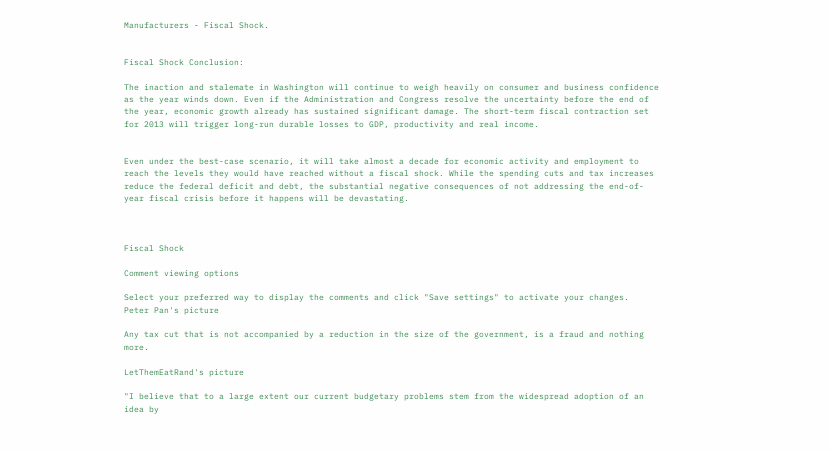Manufacturers - Fiscal Shock.


Fiscal Shock Conclusion:

The inaction and stalemate in Washington will continue to weigh heavily on consumer and business confidence as the year winds down. Even if the Administration and Congress resolve the uncertainty before the end of the year, economic growth already has sustained significant damage. The short-term fiscal contraction set for 2013 will trigger long-run durable losses to GDP, productivity and real income.


Even under the best-case scenario, it will take almost a decade for economic activity and employment to reach the levels they would have reached without a fiscal shock. While the spending cuts and tax increases reduce the federal deficit and debt, the substantial negative consequences of not addressing the end-of-year fiscal crisis before it happens will be devastating.



Fiscal Shock

Comment viewing options

Select your preferred way to display the comments and click "Save settings" to activate your changes.
Peter Pan's picture

Any tax cut that is not accompanied by a reduction in the size of the government, is a fraud and nothing more.

LetThemEatRand's picture

"I believe that to a large extent our current budgetary problems stem from the widespread adoption of an idea by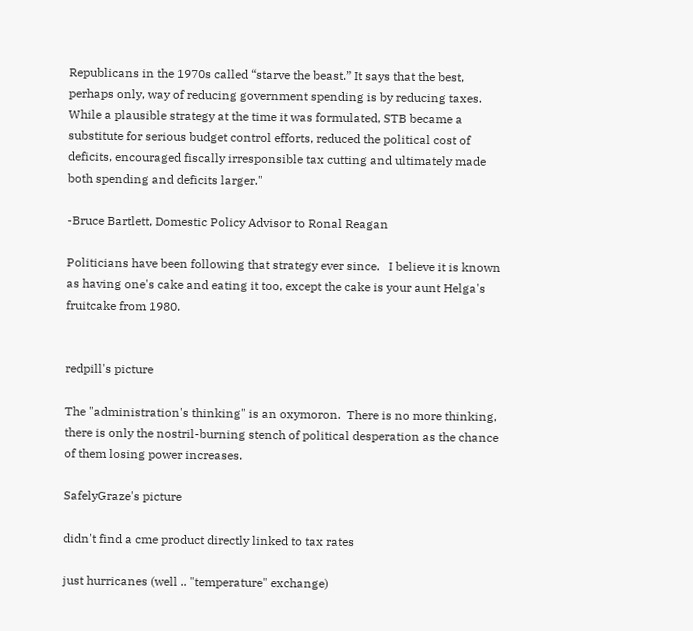Republicans in the 1970s called “starve the beast.” It says that the best, perhaps only, way of reducing government spending is by reducing taxes. While a plausible strategy at the time it was formulated, STB became a substitute for serious budget control efforts, reduced the political cost of deficits, encouraged fiscally irresponsible tax cutting and ultimately made both spending and deficits larger."

-Bruce Bartlett, Domestic Policy Advisor to Ronal Reagan

Politicians have been following that strategy ever since.   I believe it is known as having one's cake and eating it too, except the cake is your aunt Helga's fruitcake from 1980.


redpill's picture

The "administration's thinking" is an oxymoron.  There is no more thinking, there is only the nostril-burning stench of political desperation as the chance of them losing power increases.

SafelyGraze's picture

didn't find a cme product directly linked to tax rates

just hurricanes (well .. "temperature" exchange)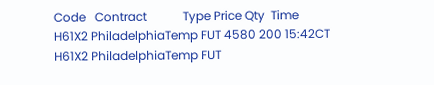Code   Contract            Type Price Qty  Time
H61X2 PhiladelphiaTemp FUT 4580 200 15:42CT
H61X2 PhiladelphiaTemp FUT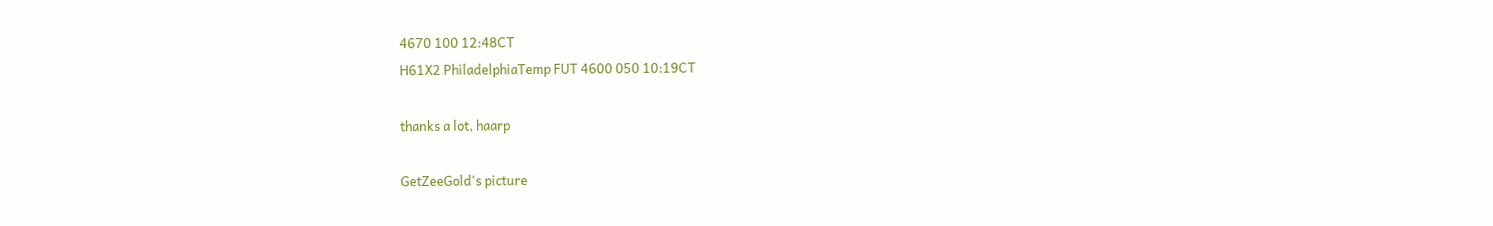4670 100 12:48CT
H61X2 PhiladelphiaTemp FUT 4600 050 10:19CT

thanks a lot, haarp

GetZeeGold's picture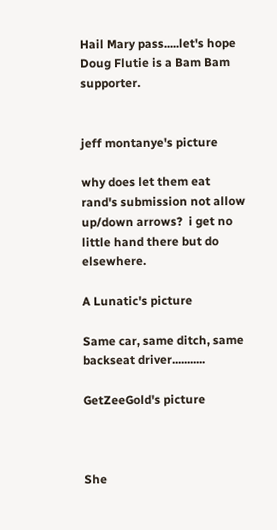Hail Mary pass.....let's hope Doug Flutie is a Bam Bam supporter.


jeff montanye's picture

why does let them eat rand's submission not allow up/down arrows?  i get no little hand there but do elsewhere.

A Lunatic's picture

Same car, same ditch, same backseat driver...........

GetZeeGold's picture



She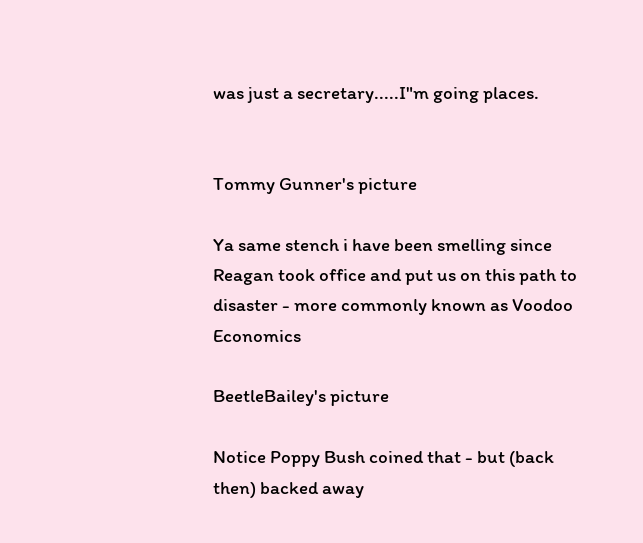was just a secretary.....I"m going places.


Tommy Gunner's picture

Ya same stench i have been smelling since Reagan took office and put us on this path to disaster - more commonly known as Voodoo Economics

BeetleBailey's picture

Notice Poppy Bush coined that - but (back then) backed away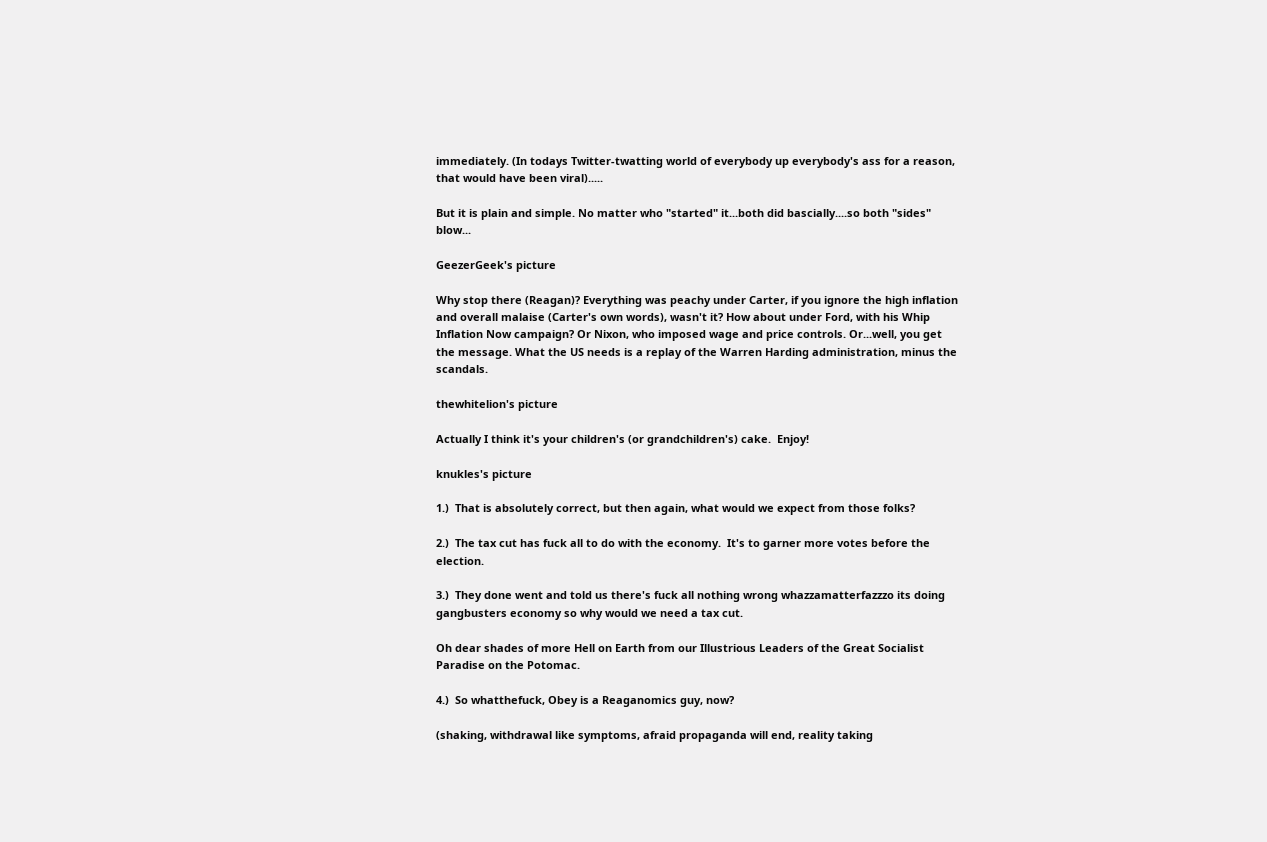immediately. (In todays Twitter-twatting world of everybody up everybody's ass for a reason, that would have been viral).....

But it is plain and simple. No matter who "started" it...both did bascially....so both "sides" blow...

GeezerGeek's picture

Why stop there (Reagan)? Everything was peachy under Carter, if you ignore the high inflation and overall malaise (Carter's own words), wasn't it? How about under Ford, with his Whip Inflation Now campaign? Or Nixon, who imposed wage and price controls. Or...well, you get the message. What the US needs is a replay of the Warren Harding administration, minus the scandals.

thewhitelion's picture

Actually I think it's your children's (or grandchildren's) cake.  Enjoy!

knukles's picture

1.)  That is absolutely correct, but then again, what would we expect from those folks?

2.)  The tax cut has fuck all to do with the economy.  It's to garner more votes before the election.

3.)  They done went and told us there's fuck all nothing wrong whazzamatterfazzzo its doing gangbusters economy so why would we need a tax cut.

Oh dear shades of more Hell on Earth from our Illustrious Leaders of the Great Socialist Paradise on the Potomac.

4.)  So whatthefuck, Obey is a Reaganomics guy, now?

(shaking, withdrawal like symptoms, afraid propaganda will end, reality taking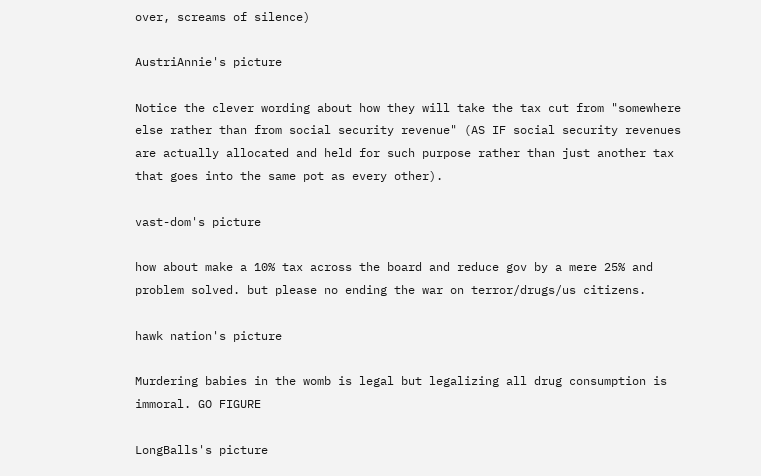over, screams of silence)

AustriAnnie's picture

Notice the clever wording about how they will take the tax cut from "somewhere else rather than from social security revenue" (AS IF social security revenues are actually allocated and held for such purpose rather than just another tax that goes into the same pot as every other).

vast-dom's picture

how about make a 10% tax across the board and reduce gov by a mere 25% and problem solved. but please no ending the war on terror/drugs/us citizens.

hawk nation's picture

Murdering babies in the womb is legal but legalizing all drug consumption is immoral. GO FIGURE

LongBalls's picture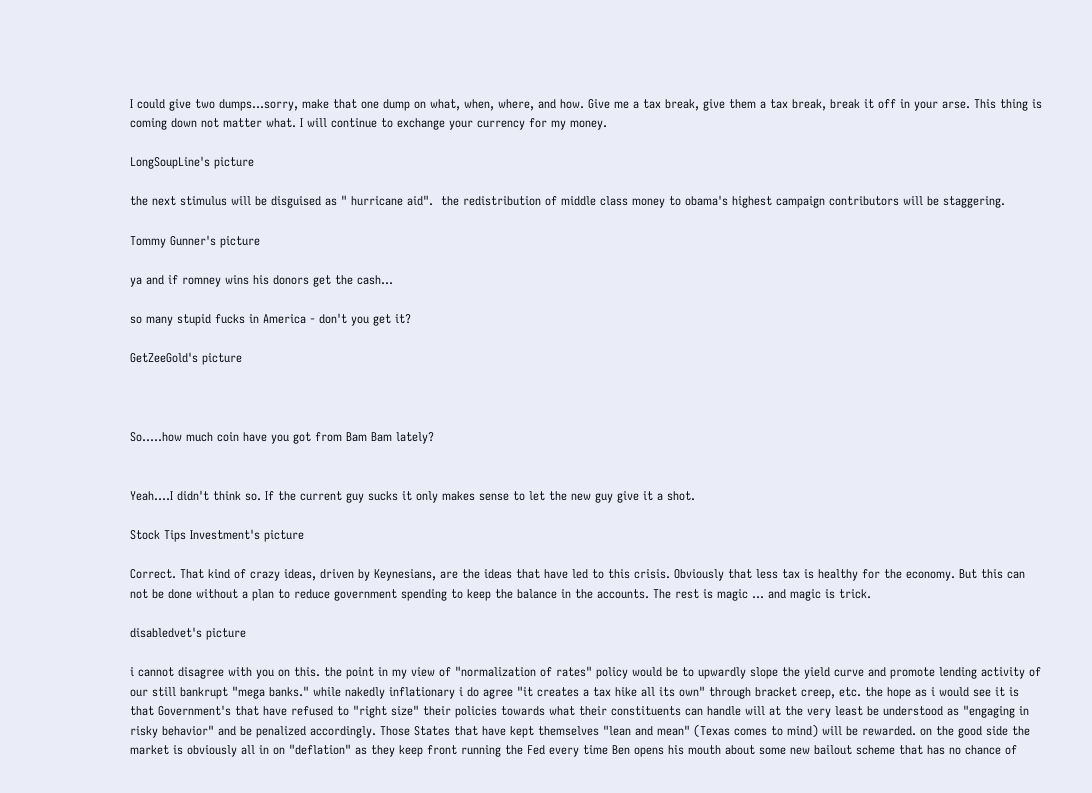I could give two dumps...sorry, make that one dump on what, when, where, and how. Give me a tax break, give them a tax break, break it off in your arse. This thing is coming down not matter what. I will continue to exchange your currency for my money.

LongSoupLine's picture

the next stimulus will be disguised as " hurricane aid".  the redistribution of middle class money to obama's highest campaign contributors will be staggering.

Tommy Gunner's picture

ya and if romney wins his donors get the cash...

so many stupid fucks in America - don't you get it?

GetZeeGold's picture



So.....how much coin have you got from Bam Bam lately?


Yeah....I didn't think so. If the current guy sucks it only makes sense to let the new guy give it a shot.

Stock Tips Investment's picture

Correct. That kind of crazy ideas, driven by Keynesians, are the ideas that have led to this crisis. Obviously that less tax is healthy for the economy. But this can not be done without a plan to reduce government spending to keep the balance in the accounts. The rest is magic ... and magic is trick.

disabledvet's picture

i cannot disagree with you on this. the point in my view of "normalization of rates" policy would be to upwardly slope the yield curve and promote lending activity of our still bankrupt "mega banks." while nakedly inflationary i do agree "it creates a tax hike all its own" through bracket creep, etc. the hope as i would see it is that Government's that have refused to "right size" their policies towards what their constituents can handle will at the very least be understood as "engaging in risky behavior" and be penalized accordingly. Those States that have kept themselves "lean and mean" (Texas comes to mind) will be rewarded. on the good side the market is obviously all in on "deflation" as they keep front running the Fed every time Ben opens his mouth about some new bailout scheme that has no chance of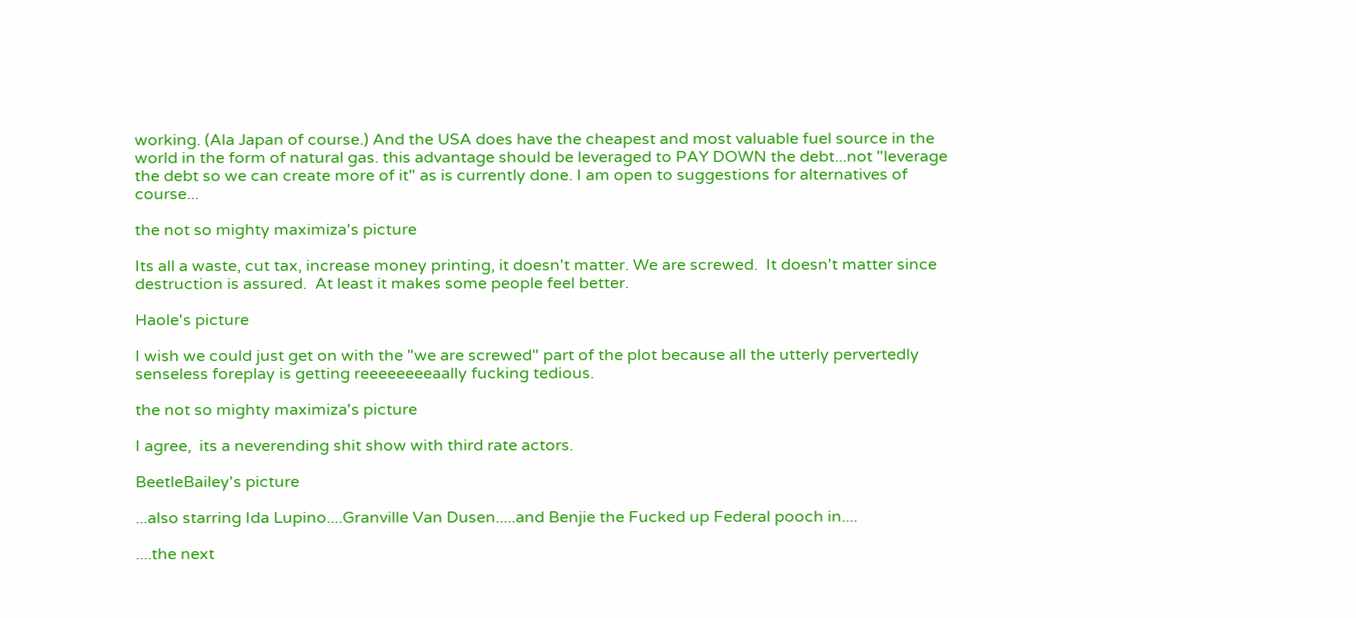working. (Ala Japan of course.) And the USA does have the cheapest and most valuable fuel source in the world in the form of natural gas. this advantage should be leveraged to PAY DOWN the debt...not "leverage the debt so we can create more of it" as is currently done. I am open to suggestions for alternatives of course...

the not so mighty maximiza's picture

Its all a waste, cut tax, increase money printing, it doesn't matter. We are screwed.  It doesn't matter since destruction is assured.  At least it makes some people feel better.

Haole's picture

I wish we could just get on with the "we are screwed" part of the plot because all the utterly pervertedly senseless foreplay is getting reeeeeeeeaally fucking tedious.

the not so mighty maximiza's picture

I agree,  its a neverending shit show with third rate actors.

BeetleBailey's picture

...also starring Ida Lupino....Granville Van Dusen.....and Benjie the Fucked up Federal pooch in....

....the next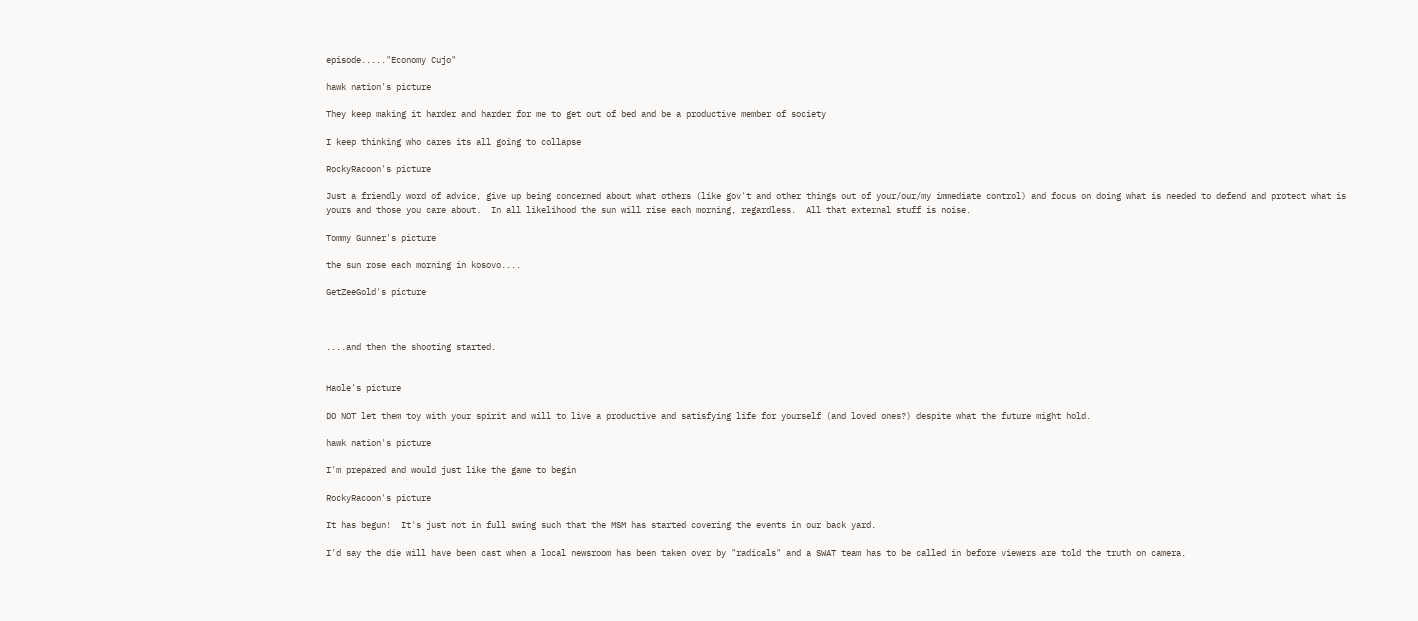episode....."Economy Cujo"

hawk nation's picture

They keep making it harder and harder for me to get out of bed and be a productive member of society

I keep thinking who cares its all going to collapse

RockyRacoon's picture

Just a friendly word of advice, give up being concerned about what others (like gov't and other things out of your/our/my immediate control) and focus on doing what is needed to defend and protect what is yours and those you care about.  In all likelihood the sun will rise each morning, regardless.  All that external stuff is noise.

Tommy Gunner's picture

the sun rose each morning in kosovo....

GetZeeGold's picture



....and then the shooting started.


Haole's picture

DO NOT let them toy with your spirit and will to live a productive and satisfying life for yourself (and loved ones?) despite what the future might hold.

hawk nation's picture

I'm prepared and would just like the game to begin

RockyRacoon's picture

It has begun!  It's just not in full swing such that the MSM has started covering the events in our back yard.

I'd say the die will have been cast when a local newsroom has been taken over by "radicals" and a SWAT team has to be called in before viewers are told the truth on camera.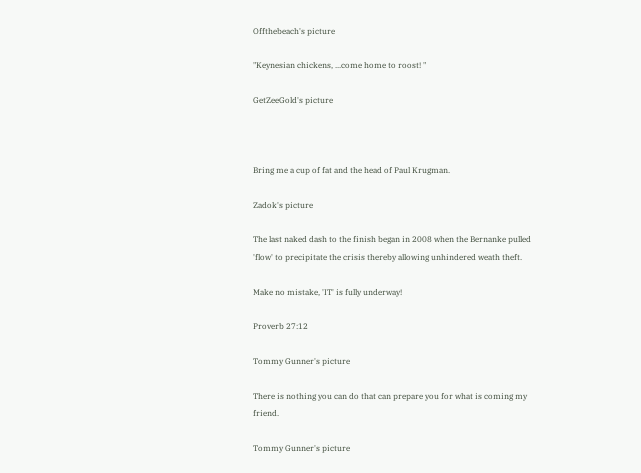Offthebeach's picture

"Keynesian chickens, ...come home to roost! "

GetZeeGold's picture



Bring me a cup of fat and the head of Paul Krugman.

Zadok's picture

The last naked dash to the finish began in 2008 when the Bernanke pulled 'flow' to precipitate the crisis thereby allowing unhindered weath theft.

Make no mistake, 'IT' is fully underway!

Proverb 27:12

Tommy Gunner's picture

There is nothing you can do that can prepare you for what is coming my friend.

Tommy Gunner's picture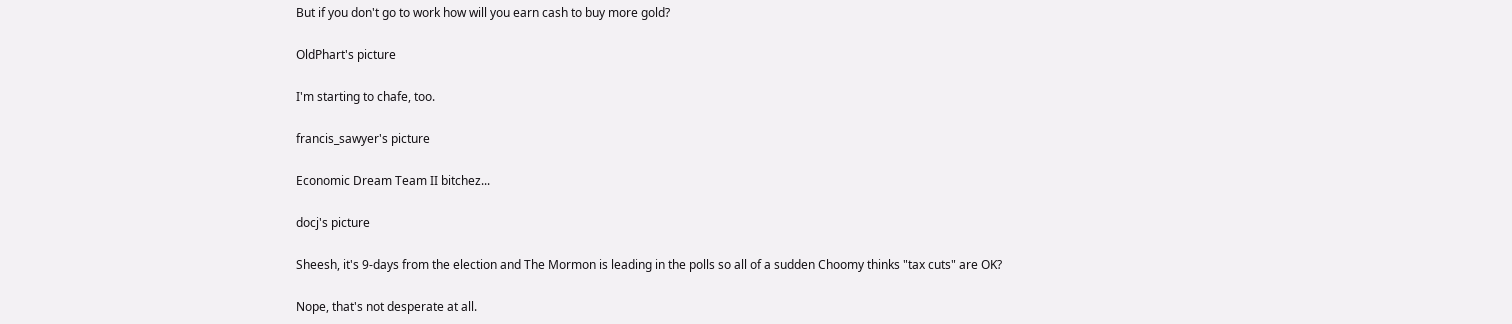But if you don't go to work how will you earn cash to buy more gold?

OldPhart's picture

I'm starting to chafe, too.

francis_sawyer's picture

Economic Dream Team II bitchez...

docj's picture

Sheesh, it's 9-days from the election and The Mormon is leading in the polls so all of a sudden Choomy thinks "tax cuts" are OK?

Nope, that's not desperate at all.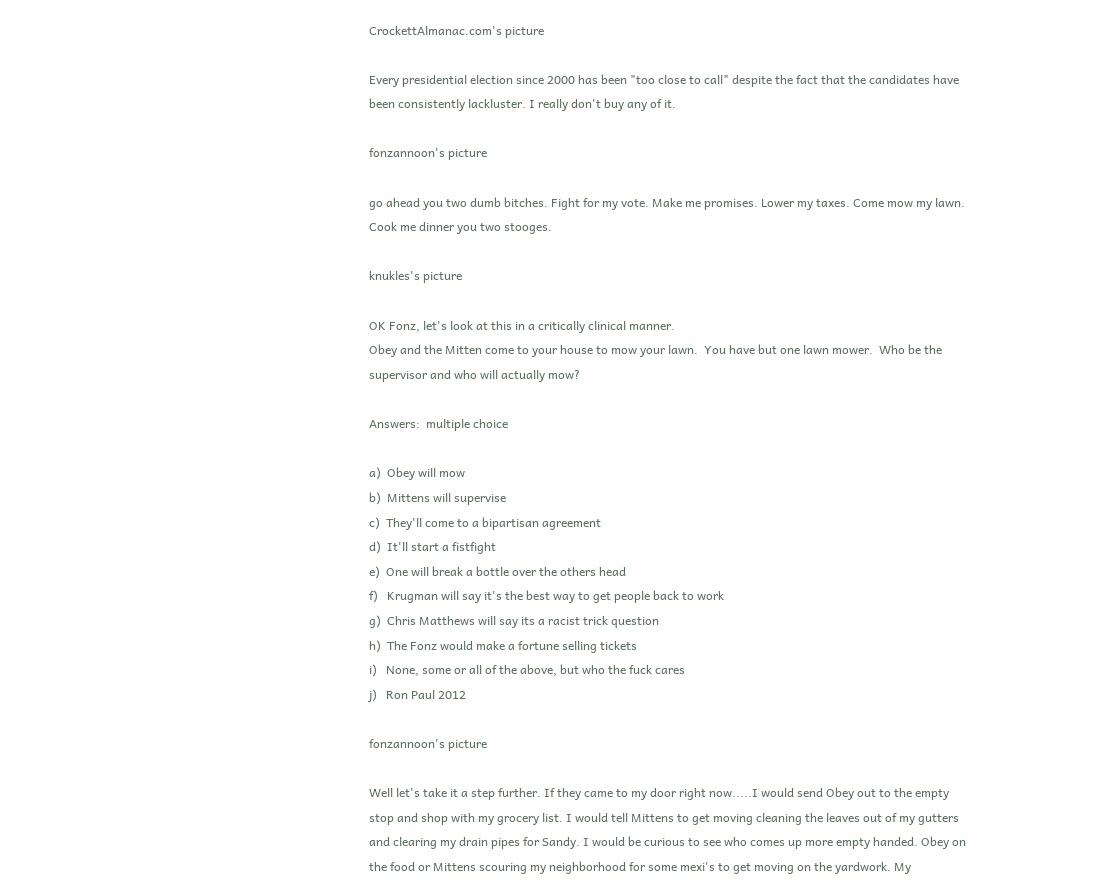CrockettAlmanac.com's picture

Every presidential election since 2000 has been "too close to call" despite the fact that the candidates have been consistently lackluster. I really don't buy any of it.

fonzannoon's picture

go ahead you two dumb bitches. Fight for my vote. Make me promises. Lower my taxes. Come mow my lawn. Cook me dinner you two stooges.

knukles's picture

OK Fonz, let's look at this in a critically clinical manner.
Obey and the Mitten come to your house to mow your lawn.  You have but one lawn mower.  Who be the supervisor and who will actually mow?

Answers:  multiple choice

a)  Obey will mow
b)  Mittens will supervise
c)  They'll come to a bipartisan agreement
d)  It'll start a fistfight
e)  One will break a bottle over the others head
f)   Krugman will say it's the best way to get people back to work
g)  Chris Matthews will say its a racist trick question
h)  The Fonz would make a fortune selling tickets
i)   None, some or all of the above, but who the fuck cares
j)   Ron Paul 2012

fonzannoon's picture

Well let's take it a step further. If they came to my door right now.....I would send Obey out to the empty stop and shop with my grocery list. I would tell Mittens to get moving cleaning the leaves out of my gutters and clearing my drain pipes for Sandy. I would be curious to see who comes up more empty handed. Obey on the food or Mittens scouring my neighborhood for some mexi's to get moving on the yardwork. My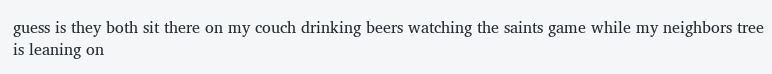guess is they both sit there on my couch drinking beers watching the saints game while my neighbors tree is leaning on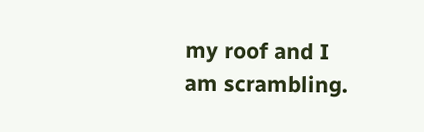my roof and I am scrambling.